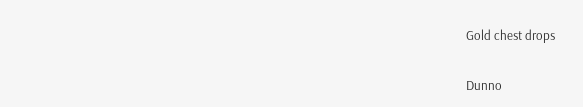Gold chest drops

Dunno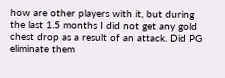how are other players with it, but during the last 1.5 months I did not get any gold chest drop as a result of an attack. Did PG eliminate them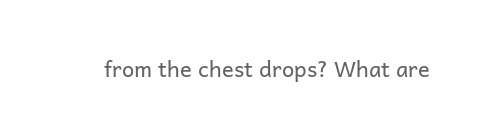from the chest drops? What are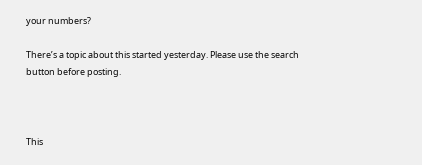your numbers?

There’s a topic about this started yesterday. Please use the search button before posting.



This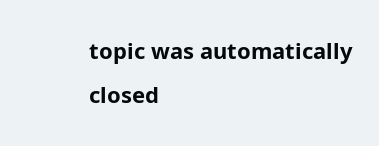topic was automatically closed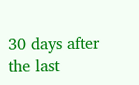30 days after the last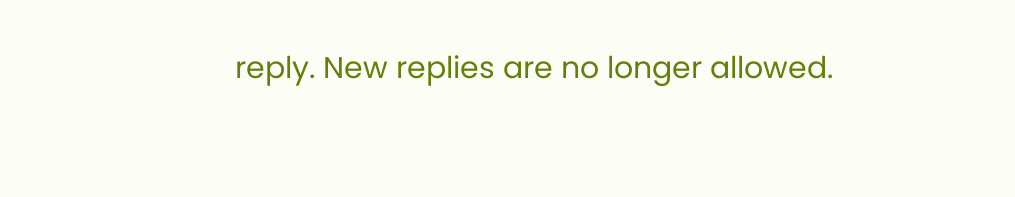reply. New replies are no longer allowed.